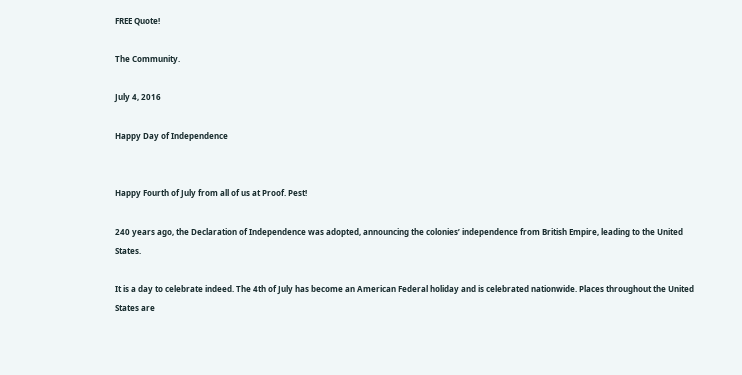FREE Quote!

The Community.

July 4, 2016

Happy Day of Independence


Happy Fourth of July from all of us at Proof. Pest!

240 years ago, the Declaration of Independence was adopted, announcing the colonies’ independence from British Empire, leading to the United States.

It is a day to celebrate indeed. The 4th of July has become an American Federal holiday and is celebrated nationwide. Places throughout the United States are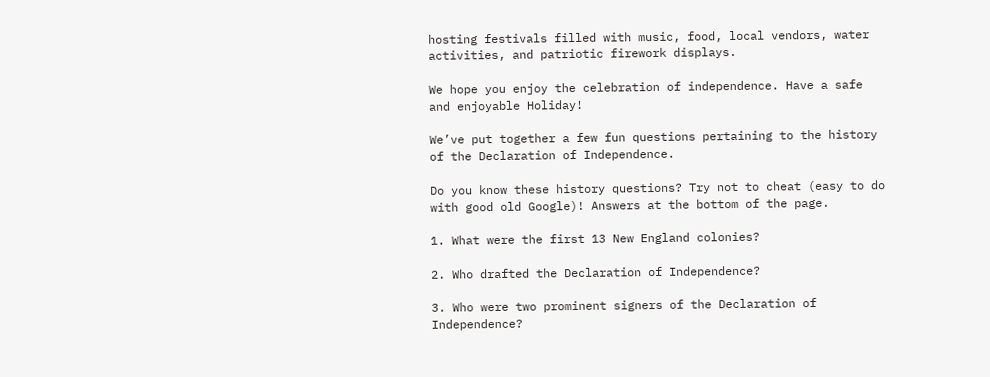hosting festivals filled with music, food, local vendors, water activities, and patriotic firework displays.

We hope you enjoy the celebration of independence. Have a safe and enjoyable Holiday!

We’ve put together a few fun questions pertaining to the history of the Declaration of Independence.

Do you know these history questions? Try not to cheat (easy to do with good old Google)! Answers at the bottom of the page.

1. What were the first 13 New England colonies?

2. Who drafted the Declaration of Independence?

3. Who were two prominent signers of the Declaration of Independence?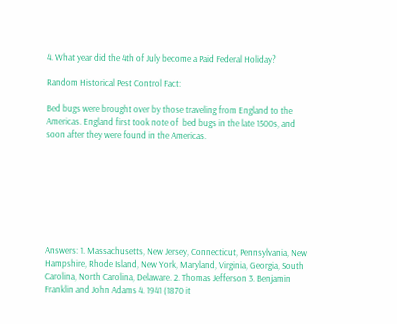4. What year did the 4th of July become a Paid Federal Holiday?

Random Historical Pest Control Fact:

Bed bugs were brought over by those traveling from England to the Americas. England first took note of  bed bugs in the late 1500s, and soon after they were found in the Americas.








Answers: 1. Massachusetts, New Jersey, Connecticut, Pennsylvania, New Hampshire, Rhode Island, New York, Maryland, Virginia, Georgia, South Carolina, North Carolina, Delaware. 2. Thomas Jefferson 3. Benjamin Franklin and John Adams 4. 1941 (1870 it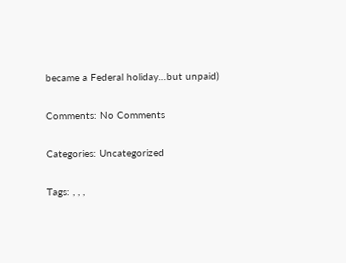became a Federal holiday…but unpaid)

Comments: No Comments

Categories: Uncategorized

Tags: , , ,